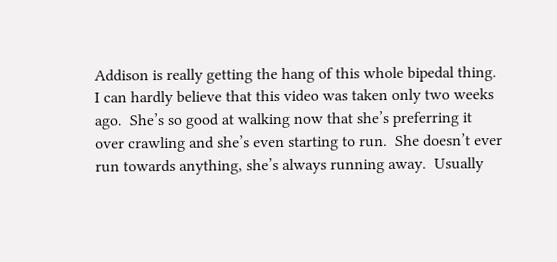Addison is really getting the hang of this whole bipedal thing.  I can hardly believe that this video was taken only two weeks ago.  She’s so good at walking now that she’s preferring it over crawling and she’s even starting to run.  She doesn’t ever run towards anything, she’s always running away.  Usually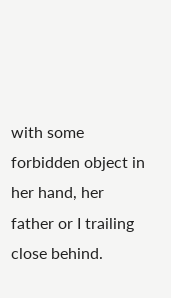with some forbidden object in her hand, her father or I trailing close behind.